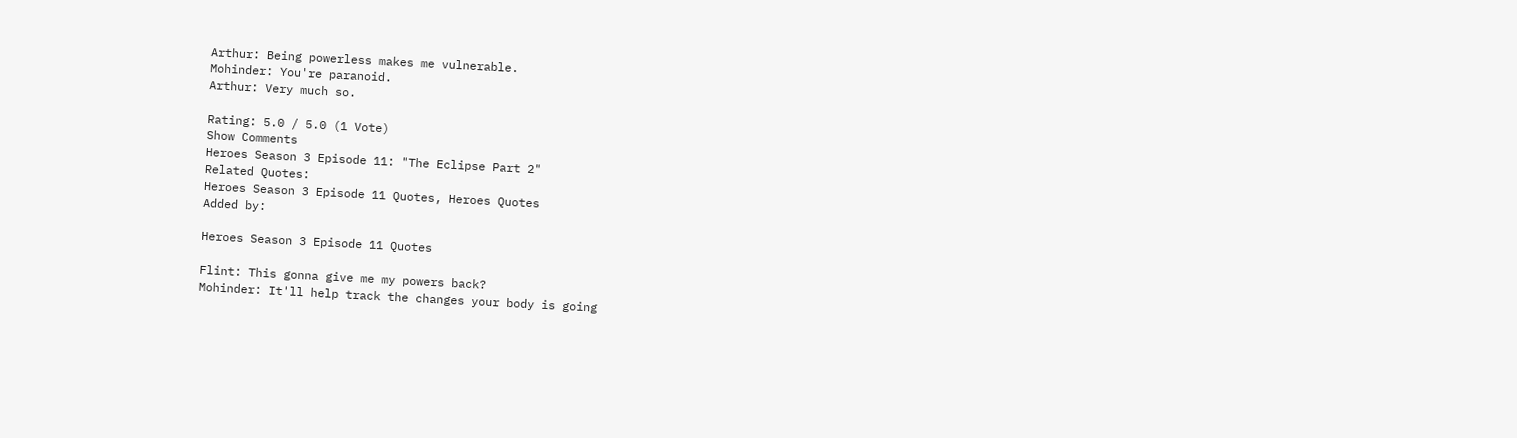Arthur: Being powerless makes me vulnerable.
Mohinder: You're paranoid.
Arthur: Very much so.

Rating: 5.0 / 5.0 (1 Vote)
Show Comments
Heroes Season 3 Episode 11: "The Eclipse Part 2"
Related Quotes:
Heroes Season 3 Episode 11 Quotes, Heroes Quotes
Added by:

Heroes Season 3 Episode 11 Quotes

Flint: This gonna give me my powers back?
Mohinder: It'll help track the changes your body is going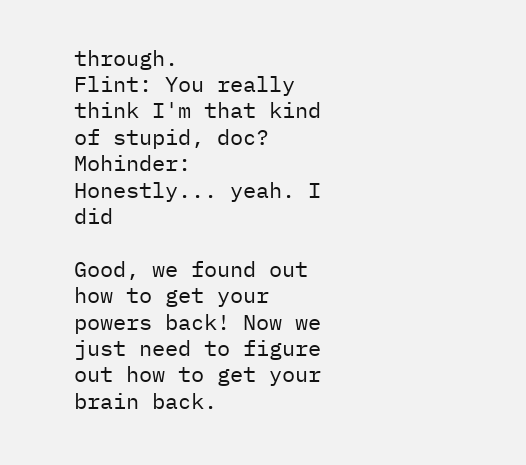through.
Flint: You really think I'm that kind of stupid, doc?
Mohinder: Honestly... yeah. I did

Good, we found out how to get your powers back! Now we just need to figure out how to get your brain back.